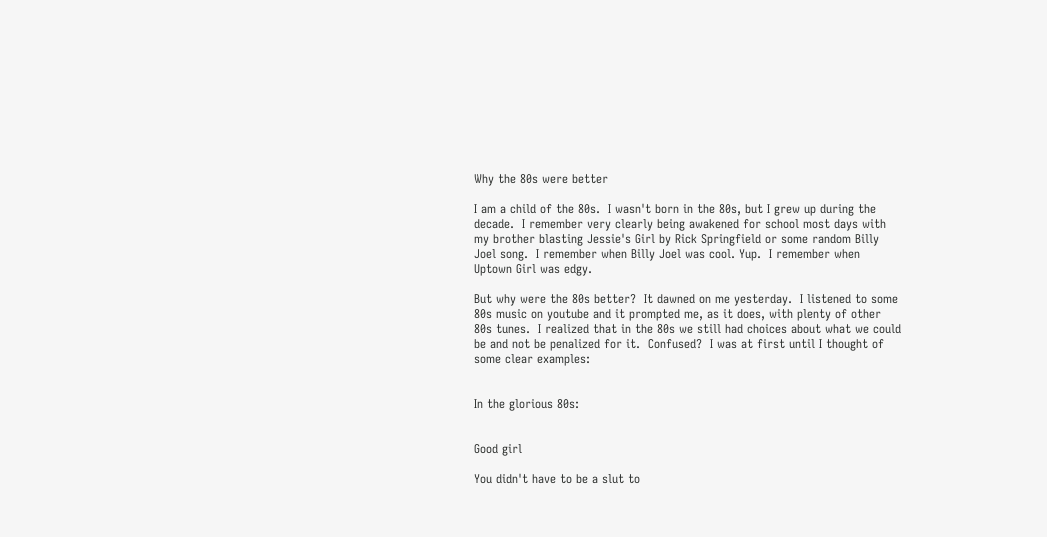Why the 80s were better

I am a child of the 80s.  I wasn't born in the 80s, but I grew up during the decade.  I remember very clearly being awakened for school most days with my brother blasting Jessie's Girl by Rick Springfield or some random Billy Joel song.  I remember when Billy Joel was cool. Yup.  I remember when Uptown Girl was edgy.

But why were the 80s better?  It dawned on me yesterday.  I listened to some 80s music on youtube and it prompted me, as it does, with plenty of other 80s tunes.  I realized that in the 80s we still had choices about what we could be and not be penalized for it.  Confused?  I was at first until I thought of some clear examples:


In the glorious 80s:


Good girl

You didn't have to be a slut to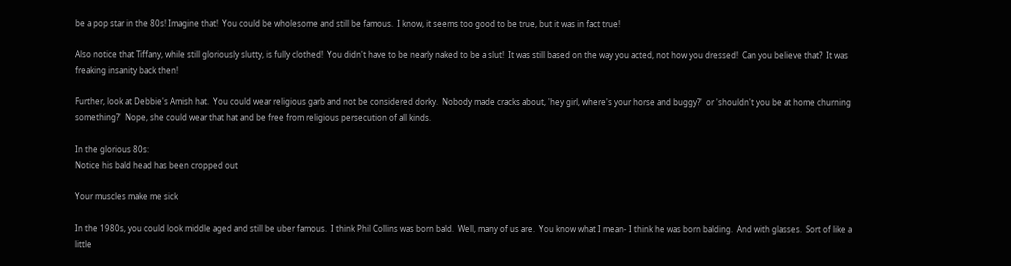be a pop star in the 80s! Imagine that!  You could be wholesome and still be famous.  I know, it seems too good to be true, but it was in fact true!

Also notice that Tiffany, while still gloriously slutty, is fully clothed!  You didn't have to be nearly naked to be a slut!  It was still based on the way you acted, not how you dressed!  Can you believe that?  It was freaking insanity back then!

Further, look at Debbie's Amish hat.  You could wear religious garb and not be considered dorky.  Nobody made cracks about, 'hey girl, where's your horse and buggy?'  or 'shouldn't you be at home churning something?'  Nope, she could wear that hat and be free from religious persecution of all kinds.

In the glorious 80s:
Notice his bald head has been cropped out

Your muscles make me sick

In the 1980s, you could look middle aged and still be uber famous.  I think Phil Collins was born bald.  Well, many of us are.  You know what I mean- I think he was born balding.  And with glasses.  Sort of like a little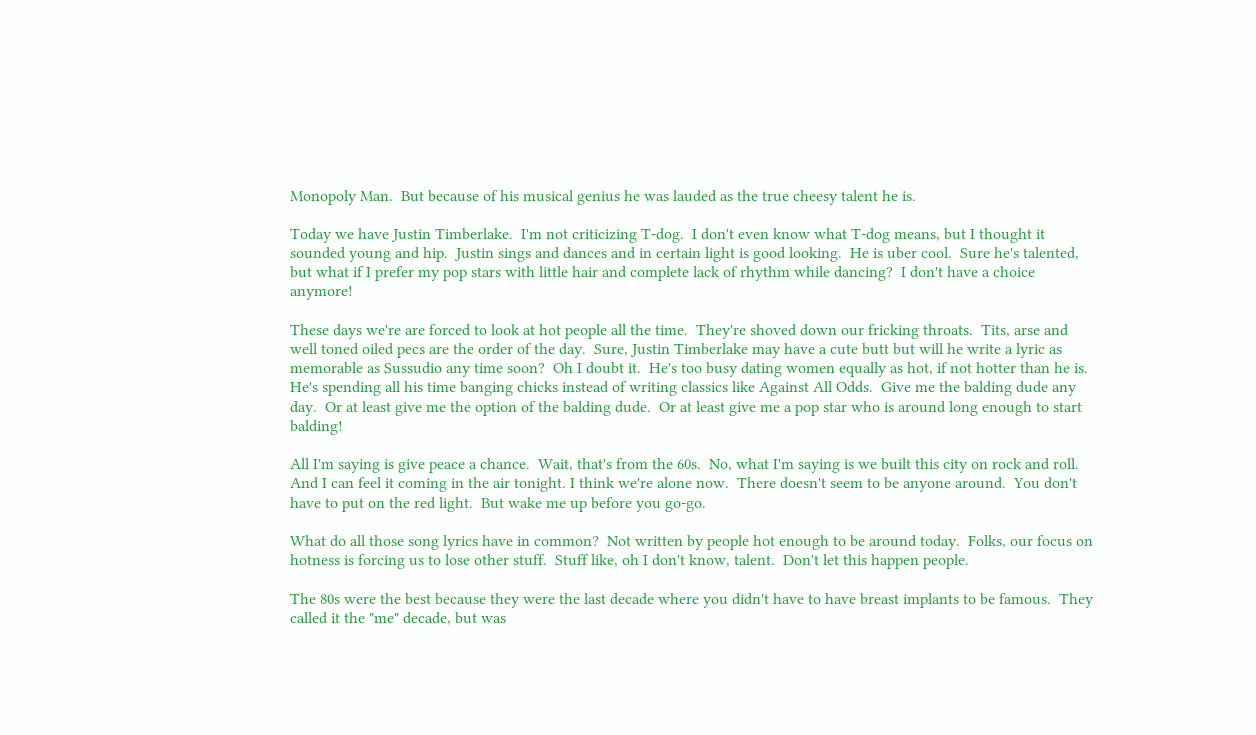Monopoly Man.  But because of his musical genius he was lauded as the true cheesy talent he is.

Today we have Justin Timberlake.  I'm not criticizing T-dog.  I don't even know what T-dog means, but I thought it sounded young and hip.  Justin sings and dances and in certain light is good looking.  He is uber cool.  Sure he's talented, but what if I prefer my pop stars with little hair and complete lack of rhythm while dancing?  I don't have a choice anymore!

These days we're are forced to look at hot people all the time.  They're shoved down our fricking throats.  Tits, arse and well toned oiled pecs are the order of the day.  Sure, Justin Timberlake may have a cute butt but will he write a lyric as memorable as Sussudio any time soon?  Oh I doubt it.  He's too busy dating women equally as hot, if not hotter than he is.  He's spending all his time banging chicks instead of writing classics like Against All Odds.  Give me the balding dude any day.  Or at least give me the option of the balding dude.  Or at least give me a pop star who is around long enough to start balding!

All I'm saying is give peace a chance.  Wait, that's from the 60s.  No, what I'm saying is we built this city on rock and roll.  And I can feel it coming in the air tonight. I think we're alone now.  There doesn't seem to be anyone around.  You don't have to put on the red light.  But wake me up before you go-go.

What do all those song lyrics have in common?  Not written by people hot enough to be around today.  Folks, our focus on hotness is forcing us to lose other stuff.  Stuff like, oh I don't know, talent.  Don't let this happen people.

The 80s were the best because they were the last decade where you didn't have to have breast implants to be famous.  They called it the "me" decade, but was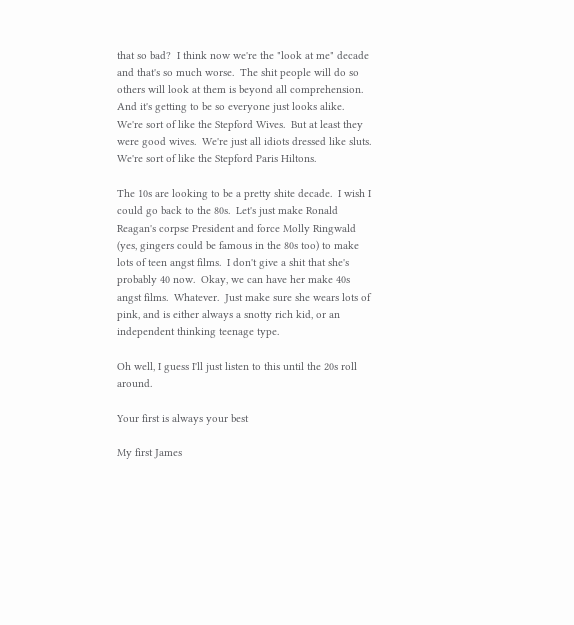that so bad?  I think now we're the "look at me" decade and that's so much worse.  The shit people will do so others will look at them is beyond all comprehension. And it's getting to be so everyone just looks alike.  We're sort of like the Stepford Wives.  But at least they were good wives.  We're just all idiots dressed like sluts.  We're sort of like the Stepford Paris Hiltons.

The 10s are looking to be a pretty shite decade.  I wish I could go back to the 80s.  Let's just make Ronald Reagan's corpse President and force Molly Ringwald (yes, gingers could be famous in the 80s too) to make lots of teen angst films.  I don't give a shit that she's probably 40 now.  Okay, we can have her make 40s angst films.  Whatever.  Just make sure she wears lots of pink, and is either always a snotty rich kid, or an independent thinking teenage type.

Oh well, I guess I'll just listen to this until the 20s roll around.

Your first is always your best

My first James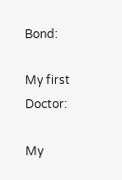Bond:

My first Doctor:

My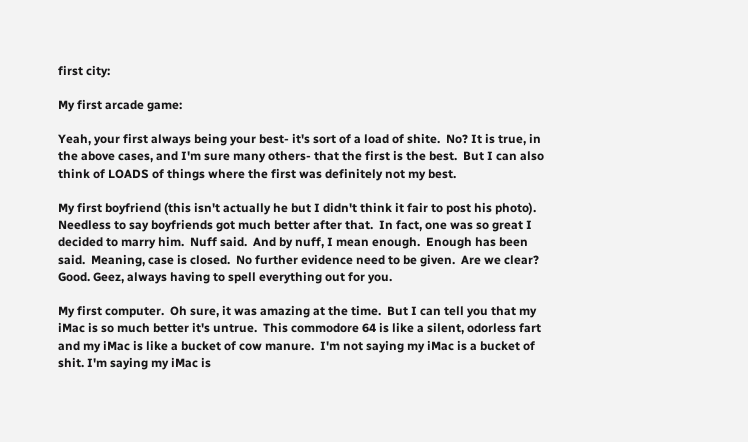first city:

My first arcade game:

Yeah, your first always being your best- it's sort of a load of shite.  No? It is true, in the above cases, and I'm sure many others- that the first is the best.  But I can also think of LOADS of things where the first was definitely not my best.

My first boyfriend (this isn't actually he but I didn't think it fair to post his photo).  Needless to say boyfriends got much better after that.  In fact, one was so great I decided to marry him.  Nuff said.  And by nuff, I mean enough.  Enough has been said.  Meaning, case is closed.  No further evidence need to be given.  Are we clear?  Good. Geez, always having to spell everything out for you.

My first computer.  Oh sure, it was amazing at the time.  But I can tell you that my iMac is so much better it's untrue.  This commodore 64 is like a silent, odorless fart and my iMac is like a bucket of cow manure.  I'm not saying my iMac is a bucket of shit. I'm saying my iMac is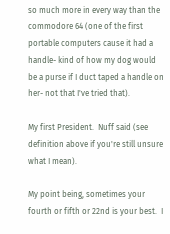so much more in every way than the commodore 64 (one of the first portable computers cause it had a handle- kind of how my dog would be a purse if I duct taped a handle on her- not that I've tried that).

My first President.  Nuff said (see definition above if you're still unsure what I mean).

My point being, sometimes your fourth or fifth or 22nd is your best.  I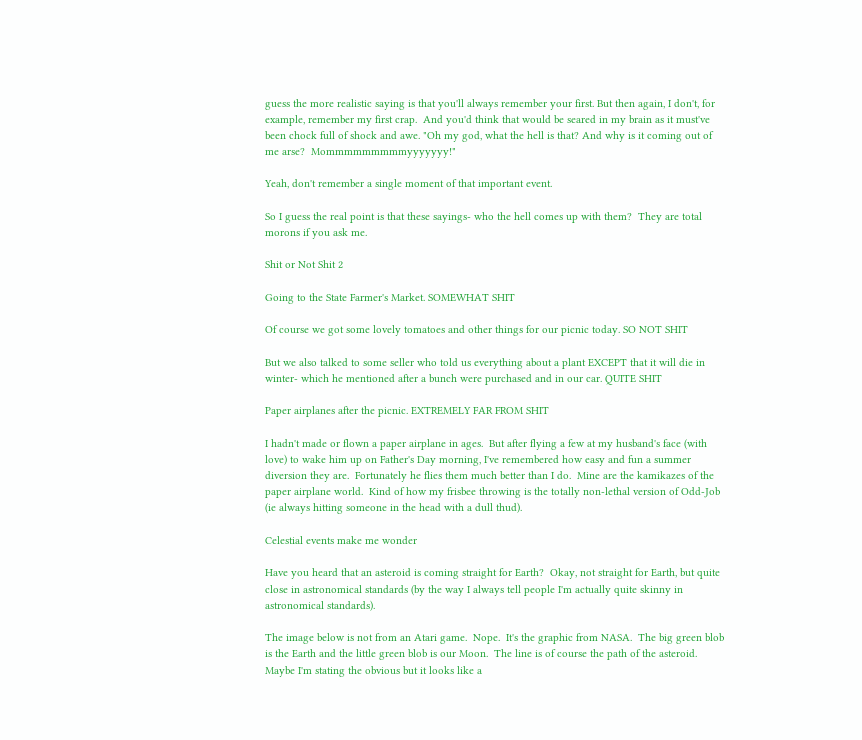guess the more realistic saying is that you'll always remember your first. But then again, I don't, for example, remember my first crap.  And you'd think that would be seared in my brain as it must've been chock full of shock and awe. "Oh my god, what the hell is that? And why is it coming out of me arse?  Mommmmmmmmmyyyyyyy!"

Yeah, don't remember a single moment of that important event.

So I guess the real point is that these sayings- who the hell comes up with them?  They are total morons if you ask me.

Shit or Not Shit 2

Going to the State Farmer's Market. SOMEWHAT SHIT

Of course we got some lovely tomatoes and other things for our picnic today. SO NOT SHIT

But we also talked to some seller who told us everything about a plant EXCEPT that it will die in winter- which he mentioned after a bunch were purchased and in our car. QUITE SHIT

Paper airplanes after the picnic. EXTREMELY FAR FROM SHIT

I hadn't made or flown a paper airplane in ages.  But after flying a few at my husband's face (with love) to wake him up on Father's Day morning, I've remembered how easy and fun a summer diversion they are.  Fortunately he flies them much better than I do.  Mine are the kamikazes of the paper airplane world.  Kind of how my frisbee throwing is the totally non-lethal version of Odd-Job (ie always hitting someone in the head with a dull thud).

Celestial events make me wonder

Have you heard that an asteroid is coming straight for Earth?  Okay, not straight for Earth, but quite close in astronomical standards (by the way I always tell people I'm actually quite skinny in astronomical standards).

The image below is not from an Atari game.  Nope.  It's the graphic from NASA.  The big green blob is the Earth and the little green blob is our Moon.  The line is of course the path of the asteroid.  Maybe I'm stating the obvious but it looks like a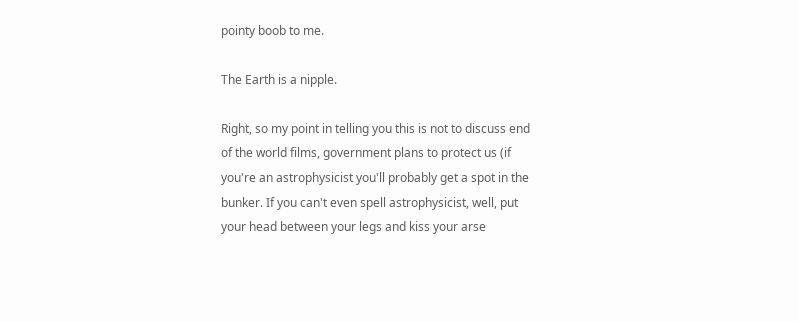pointy boob to me.

The Earth is a nipple.

Right, so my point in telling you this is not to discuss end of the world films, government plans to protect us (if you're an astrophysicist you'll probably get a spot in the bunker. If you can't even spell astrophysicist, well, put your head between your legs and kiss your arse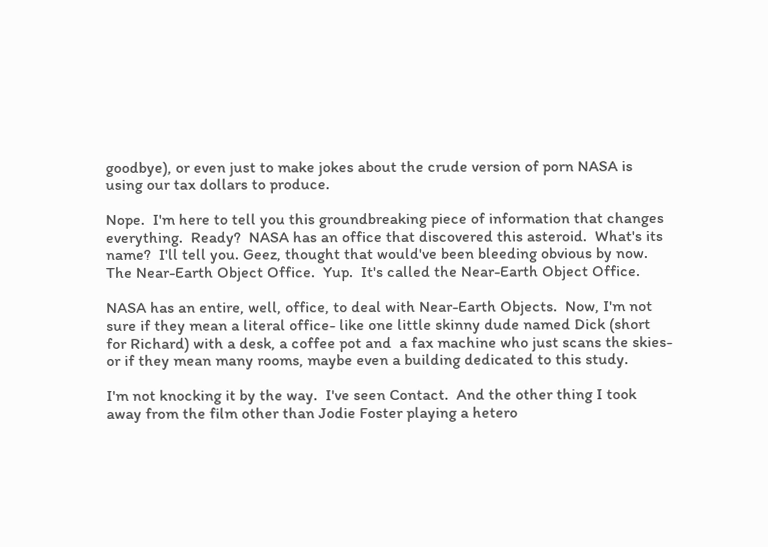goodbye), or even just to make jokes about the crude version of porn NASA is using our tax dollars to produce.

Nope.  I'm here to tell you this groundbreaking piece of information that changes everything.  Ready?  NASA has an office that discovered this asteroid.  What's its name?  I'll tell you. Geez, thought that would've been bleeding obvious by now. The Near-Earth Object Office.  Yup.  It's called the Near-Earth Object Office.

NASA has an entire, well, office, to deal with Near-Earth Objects.  Now, I'm not sure if they mean a literal office- like one little skinny dude named Dick (short for Richard) with a desk, a coffee pot and  a fax machine who just scans the skies- or if they mean many rooms, maybe even a building dedicated to this study.

I'm not knocking it by the way.  I've seen Contact.  And the other thing I took away from the film other than Jodie Foster playing a hetero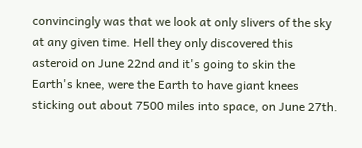convincingly was that we look at only slivers of the sky at any given time. Hell they only discovered this asteroid on June 22nd and it's going to skin the Earth's knee, were the Earth to have giant knees sticking out about 7500 miles into space, on June 27th.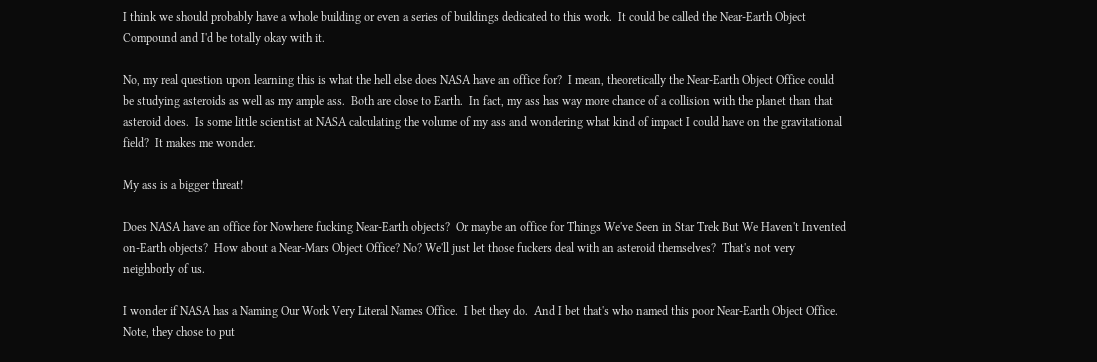I think we should probably have a whole building or even a series of buildings dedicated to this work.  It could be called the Near-Earth Object Compound and I'd be totally okay with it.

No, my real question upon learning this is what the hell else does NASA have an office for?  I mean, theoretically the Near-Earth Object Office could be studying asteroids as well as my ample ass.  Both are close to Earth.  In fact, my ass has way more chance of a collision with the planet than that asteroid does.  Is some little scientist at NASA calculating the volume of my ass and wondering what kind of impact I could have on the gravitational field?  It makes me wonder.

My ass is a bigger threat!

Does NASA have an office for Nowhere fucking Near-Earth objects?  Or maybe an office for Things We've Seen in Star Trek But We Haven't Invented on-Earth objects?  How about a Near-Mars Object Office? No? We'll just let those fuckers deal with an asteroid themselves?  That's not very neighborly of us.

I wonder if NASA has a Naming Our Work Very Literal Names Office.  I bet they do.  And I bet that's who named this poor Near-Earth Object Office.  Note, they chose to put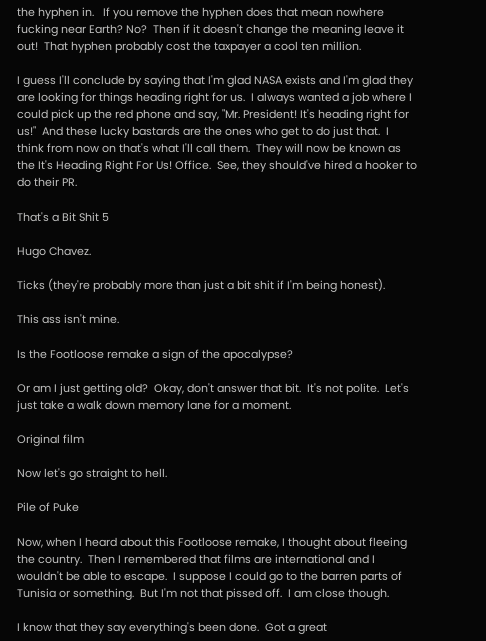the hyphen in.   If you remove the hyphen does that mean nowhere fucking near Earth? No?  Then if it doesn't change the meaning leave it out!  That hyphen probably cost the taxpayer a cool ten million.

I guess I'll conclude by saying that I'm glad NASA exists and I'm glad they are looking for things heading right for us.  I always wanted a job where I could pick up the red phone and say, "Mr. President! It's heading right for us!"  And these lucky bastards are the ones who get to do just that.  I think from now on that's what I'll call them.  They will now be known as the It's Heading Right For Us! Office.  See, they should've hired a hooker to do their PR.

That's a Bit Shit 5

Hugo Chavez.

Ticks (they're probably more than just a bit shit if I'm being honest).

This ass isn't mine.

Is the Footloose remake a sign of the apocalypse?

Or am I just getting old?  Okay, don't answer that bit.  It's not polite.  Let's just take a walk down memory lane for a moment.

Original film

Now let's go straight to hell.

Pile of Puke

Now, when I heard about this Footloose remake, I thought about fleeing the country.  Then I remembered that films are international and I wouldn't be able to escape.  I suppose I could go to the barren parts of Tunisia or something.  But I'm not that pissed off.  I am close though.

I know that they say everything's been done.  Got a great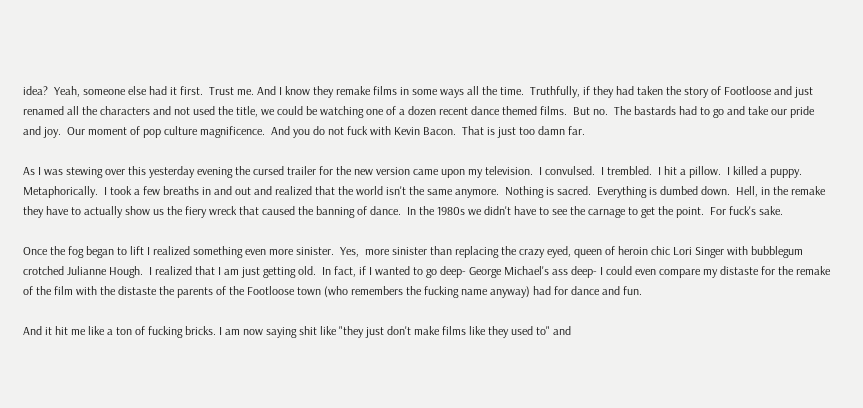idea?  Yeah, someone else had it first.  Trust me. And I know they remake films in some ways all the time.  Truthfully, if they had taken the story of Footloose and just renamed all the characters and not used the title, we could be watching one of a dozen recent dance themed films.  But no.  The bastards had to go and take our pride and joy.  Our moment of pop culture magnificence.  And you do not fuck with Kevin Bacon.  That is just too damn far.

As I was stewing over this yesterday evening the cursed trailer for the new version came upon my television.  I convulsed.  I trembled.  I hit a pillow.  I killed a puppy.  Metaphorically.  I took a few breaths in and out and realized that the world isn't the same anymore.  Nothing is sacred.  Everything is dumbed down.  Hell, in the remake they have to actually show us the fiery wreck that caused the banning of dance.  In the 1980s we didn't have to see the carnage to get the point.  For fuck's sake.

Once the fog began to lift I realized something even more sinister.  Yes,  more sinister than replacing the crazy eyed, queen of heroin chic Lori Singer with bubblegum crotched Julianne Hough.  I realized that I am just getting old.  In fact, if I wanted to go deep- George Michael's ass deep- I could even compare my distaste for the remake of the film with the distaste the parents of the Footloose town (who remembers the fucking name anyway) had for dance and fun.

And it hit me like a ton of fucking bricks. I am now saying shit like "they just don't make films like they used to" and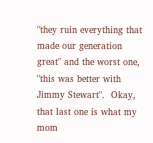"they ruin everything that made our generation great" and the worst one, "this was better with Jimmy Stewart".  Okay, that last one is what my mom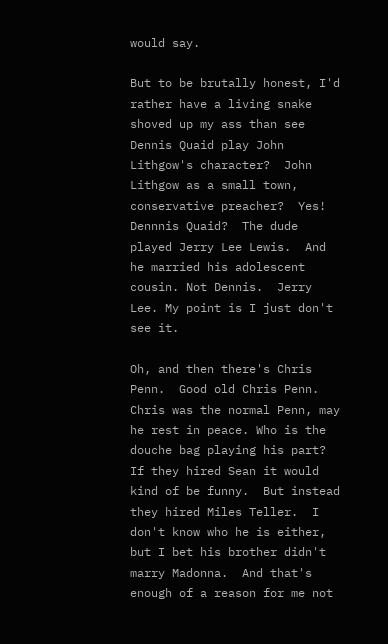would say.

But to be brutally honest, I'd rather have a living snake shoved up my ass than see Dennis Quaid play John Lithgow's character?  John Lithgow as a small town, conservative preacher?  Yes!  Dennnis Quaid?  The dude played Jerry Lee Lewis.  And he married his adolescent cousin. Not Dennis.  Jerry Lee. My point is I just don't see it.

Oh, and then there's Chris Penn.  Good old Chris Penn.  Chris was the normal Penn, may he rest in peace. Who is the douche bag playing his part?  If they hired Sean it would kind of be funny.  But instead they hired Miles Teller.  I don't know who he is either, but I bet his brother didn't marry Madonna.  And that's enough of a reason for me not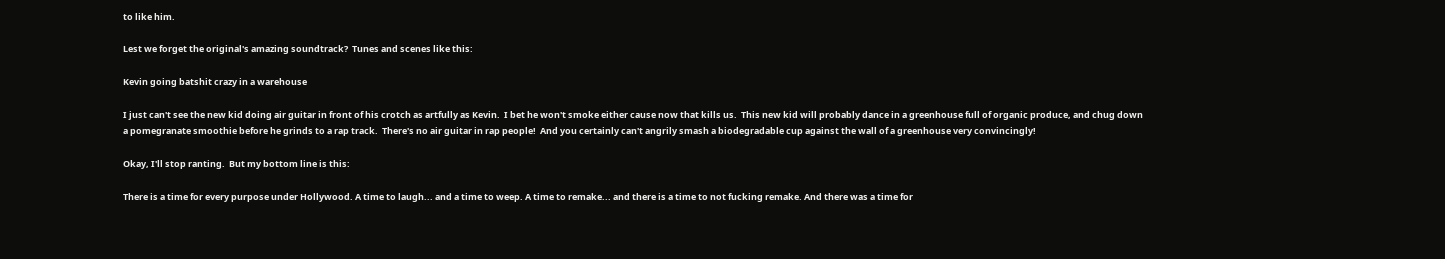to like him.

Lest we forget the original's amazing soundtrack?  Tunes and scenes like this:

Kevin going batshit crazy in a warehouse

I just can't see the new kid doing air guitar in front of his crotch as artfully as Kevin.  I bet he won't smoke either cause now that kills us.  This new kid will probably dance in a greenhouse full of organic produce, and chug down a pomegranate smoothie before he grinds to a rap track.  There's no air guitar in rap people!  And you certainly can't angrily smash a biodegradable cup against the wall of a greenhouse very convincingly!

Okay, I'll stop ranting.  But my bottom line is this:

There is a time for every purpose under Hollywood. A time to laugh... and a time to weep. A time to remake... and there is a time to not fucking remake. And there was a time for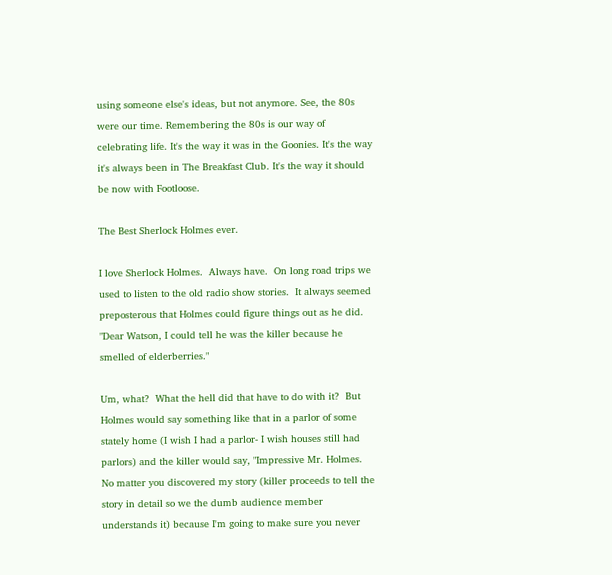using someone else's ideas, but not anymore. See, the 80s were our time. Remembering the 80s is our way of celebrating life. It's the way it was in the Goonies. It's the way it's always been in The Breakfast Club. It's the way it should be now with Footloose.

The Best Sherlock Holmes ever.

I love Sherlock Holmes.  Always have.  On long road trips we used to listen to the old radio show stories.  It always seemed preposterous that Holmes could figure things out as he did. "Dear Watson, I could tell he was the killer because he smelled of elderberries."

Um, what?  What the hell did that have to do with it?  But Holmes would say something like that in a parlor of some stately home (I wish I had a parlor- I wish houses still had parlors) and the killer would say, "Impressive Mr. Holmes. No matter you discovered my story (killer proceeds to tell the story in detail so we the dumb audience member understands it) because I'm going to make sure you never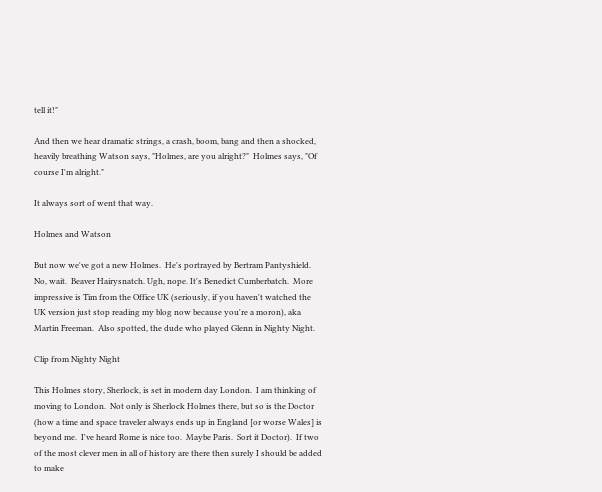tell it!"

And then we hear dramatic strings, a crash, boom, bang and then a shocked, heavily breathing Watson says, "Holmes, are you alright?"  Holmes says, "Of course I'm alright."

It always sort of went that way.

Holmes and Watson

But now we've got a new Holmes.  He's portrayed by Bertram Pantyshield.  No, wait.  Beaver Hairysnatch. Ugh, nope. It's Benedict Cumberbatch.  More impressive is Tim from the Office UK (seriously, if you haven't watched the UK version just stop reading my blog now because you're a moron), aka Martin Freeman.  Also spotted, the dude who played Glenn in Nighty Night.

Clip from Nighty Night

This Holmes story, Sherlock, is set in modern day London.  I am thinking of moving to London.  Not only is Sherlock Holmes there, but so is the Doctor (how a time and space traveler always ends up in England [or worse Wales] is beyond me.  I've heard Rome is nice too.  Maybe Paris.  Sort it Doctor).  If two of the most clever men in all of history are there then surely I should be added to make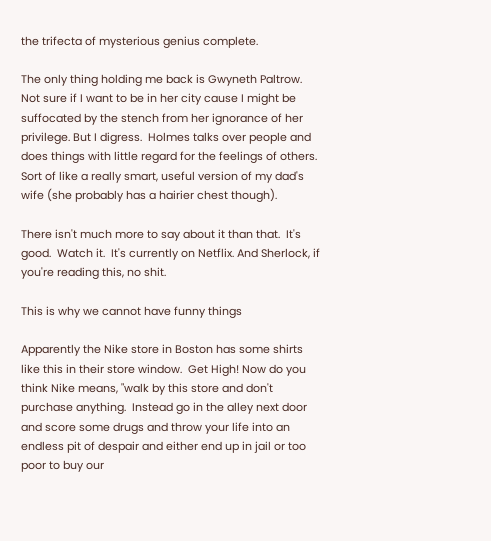the trifecta of mysterious genius complete.

The only thing holding me back is Gwyneth Paltrow.  Not sure if I want to be in her city cause I might be suffocated by the stench from her ignorance of her privilege. But I digress.  Holmes talks over people and does things with little regard for the feelings of others.  Sort of like a really smart, useful version of my dad's wife (she probably has a hairier chest though).

There isn't much more to say about it than that.  It's good.  Watch it.  It's currently on Netflix. And Sherlock, if you're reading this, no shit.

This is why we cannot have funny things

Apparently the Nike store in Boston has some shirts like this in their store window.  Get High! Now do you think Nike means, "walk by this store and don't purchase anything.  Instead go in the alley next door and score some drugs and throw your life into an endless pit of despair and either end up in jail or too poor to buy our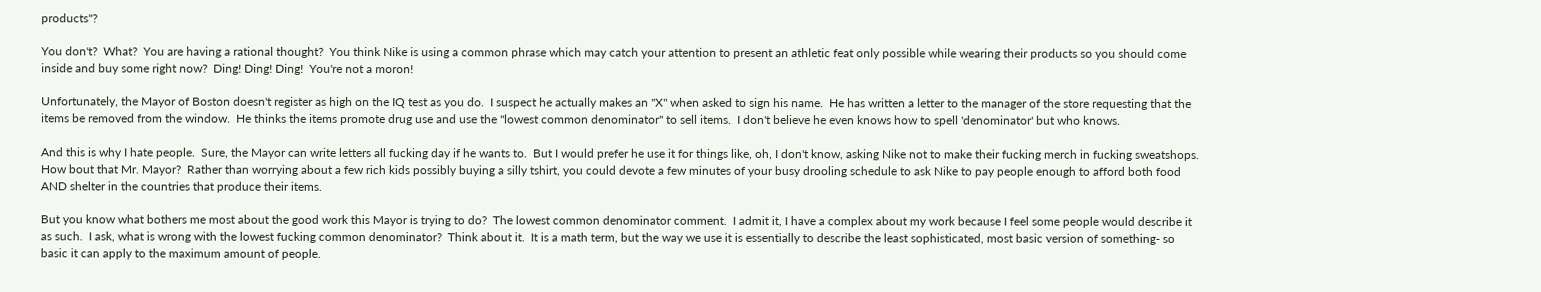products"?

You don't?  What?  You are having a rational thought?  You think Nike is using a common phrase which may catch your attention to present an athletic feat only possible while wearing their products so you should come inside and buy some right now?  Ding! Ding! Ding!  You're not a moron!

Unfortunately, the Mayor of Boston doesn't register as high on the IQ test as you do.  I suspect he actually makes an "X" when asked to sign his name.  He has written a letter to the manager of the store requesting that the items be removed from the window.  He thinks the items promote drug use and use the "lowest common denominator" to sell items.  I don't believe he even knows how to spell 'denominator' but who knows.

And this is why I hate people.  Sure, the Mayor can write letters all fucking day if he wants to.  But I would prefer he use it for things like, oh, I don't know, asking Nike not to make their fucking merch in fucking sweatshops.  How bout that Mr. Mayor?  Rather than worrying about a few rich kids possibly buying a silly tshirt, you could devote a few minutes of your busy drooling schedule to ask Nike to pay people enough to afford both food AND shelter in the countries that produce their items.

But you know what bothers me most about the good work this Mayor is trying to do?  The lowest common denominator comment.  I admit it, I have a complex about my work because I feel some people would describe it as such.  I ask, what is wrong with the lowest fucking common denominator?  Think about it.  It is a math term, but the way we use it is essentially to describe the least sophisticated, most basic version of something- so basic it can apply to the maximum amount of people.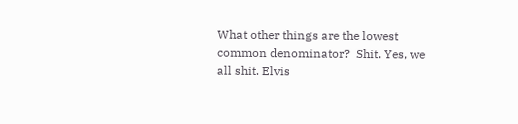What other things are the lowest common denominator?  Shit. Yes, we all shit. Elvis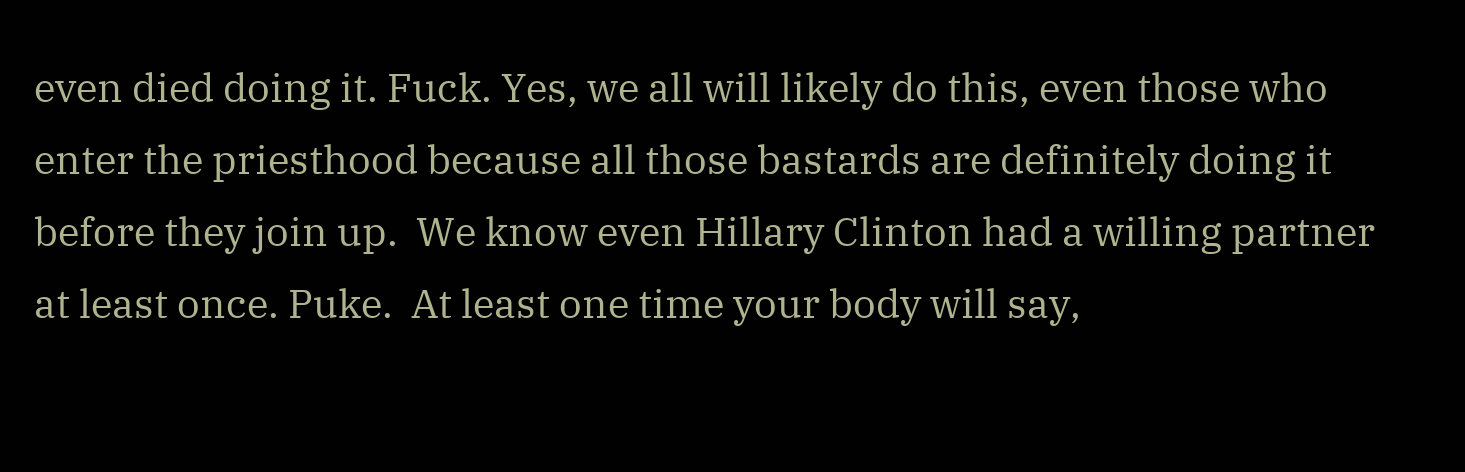even died doing it. Fuck. Yes, we all will likely do this, even those who enter the priesthood because all those bastards are definitely doing it before they join up.  We know even Hillary Clinton had a willing partner at least once. Puke.  At least one time your body will say,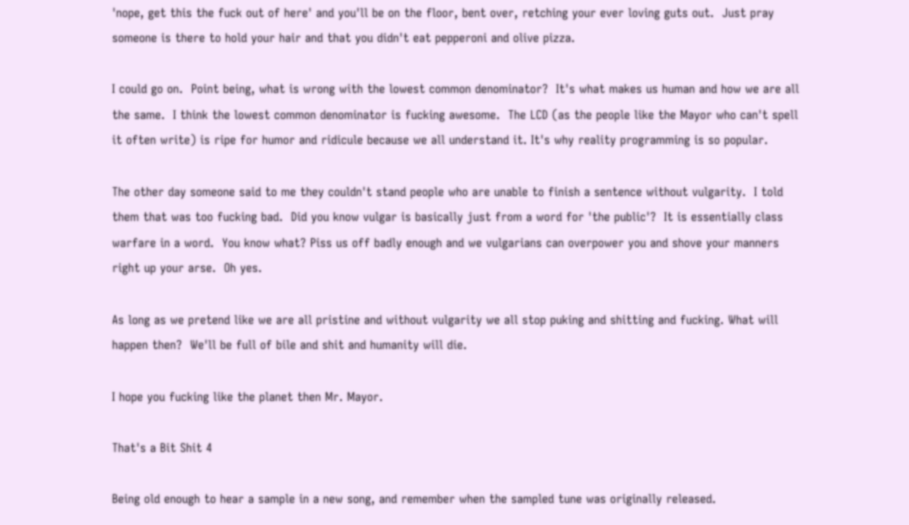'nope, get this the fuck out of here' and you'll be on the floor, bent over, retching your ever loving guts out.  Just pray someone is there to hold your hair and that you didn't eat pepperoni and olive pizza.

I could go on.  Point being, what is wrong with the lowest common denominator?  It's what makes us human and how we are all the same.  I think the lowest common denominator is fucking awesome.  The LCD (as the people like the Mayor who can't spell it often write) is ripe for humor and ridicule because we all understand it. It's why reality programming is so popular.

The other day someone said to me they couldn't stand people who are unable to finish a sentence without vulgarity.  I told them that was too fucking bad.  Did you know vulgar is basically just from a word for 'the public'?  It is essentially class warfare in a word.  You know what? Piss us off badly enough and we vulgarians can overpower you and shove your manners right up your arse.  Oh yes.

As long as we pretend like we are all pristine and without vulgarity we all stop puking and shitting and fucking. What will happen then?  We'll be full of bile and shit and humanity will die.

I hope you fucking like the planet then Mr. Mayor.

That's a Bit Shit 4

Being old enough to hear a sample in a new song, and remember when the sampled tune was originally released.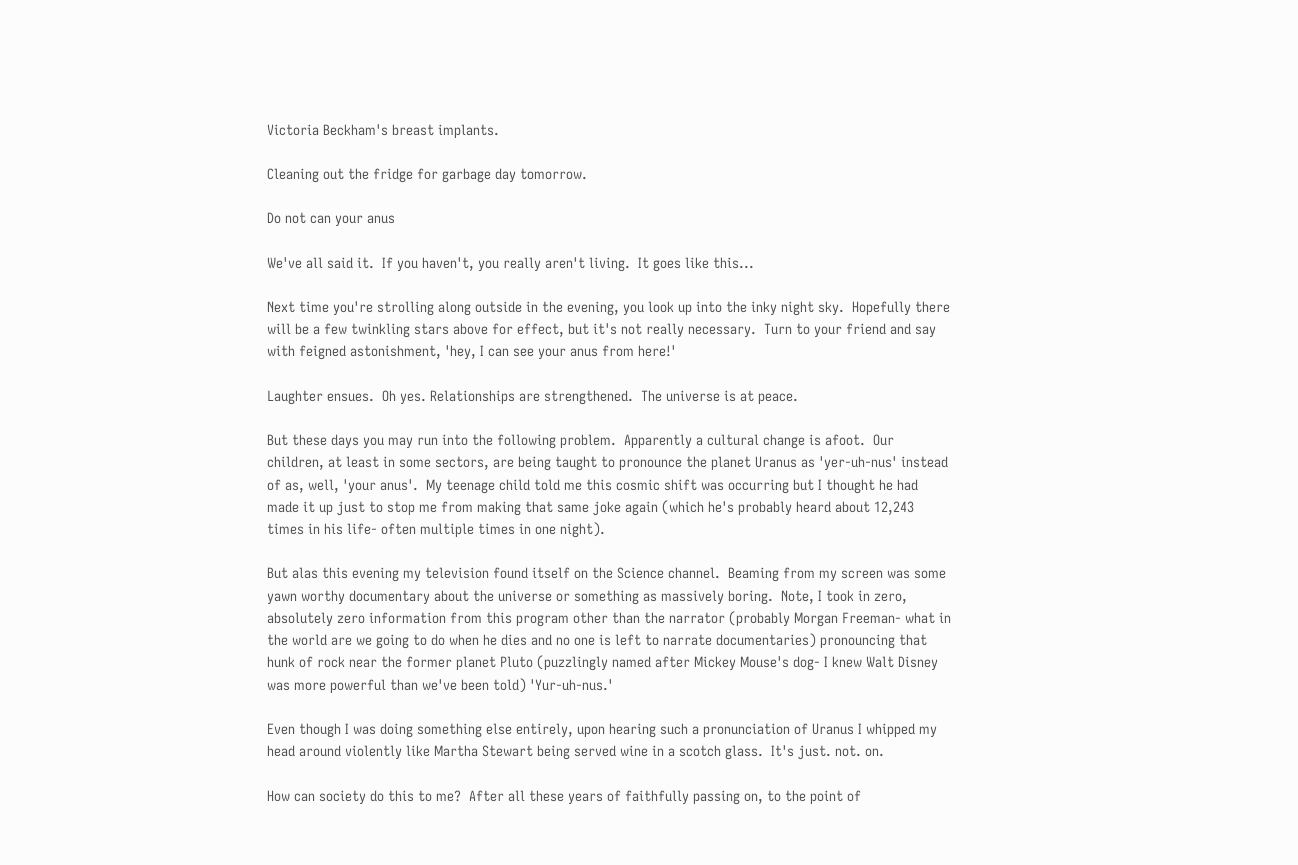Victoria Beckham's breast implants.

Cleaning out the fridge for garbage day tomorrow.

Do not can your anus

We've all said it.  If you haven't, you really aren't living.  It goes like this...

Next time you're strolling along outside in the evening, you look up into the inky night sky.  Hopefully there will be a few twinkling stars above for effect, but it's not really necessary.  Turn to your friend and say with feigned astonishment, 'hey, I can see your anus from here!'

Laughter ensues.  Oh yes. Relationships are strengthened.  The universe is at peace.

But these days you may run into the following problem.  Apparently a cultural change is afoot.  Our children, at least in some sectors, are being taught to pronounce the planet Uranus as 'yer-uh-nus' instead of as, well, 'your anus'.  My teenage child told me this cosmic shift was occurring but I thought he had made it up just to stop me from making that same joke again (which he's probably heard about 12,243 times in his life- often multiple times in one night).

But alas this evening my television found itself on the Science channel.  Beaming from my screen was some yawn worthy documentary about the universe or something as massively boring.  Note, I took in zero, absolutely zero information from this program other than the narrator (probably Morgan Freeman- what in the world are we going to do when he dies and no one is left to narrate documentaries) pronouncing that hunk of rock near the former planet Pluto (puzzlingly named after Mickey Mouse's dog- I knew Walt Disney was more powerful than we've been told) 'Yur-uh-nus.'

Even though I was doing something else entirely, upon hearing such a pronunciation of Uranus I whipped my head around violently like Martha Stewart being served wine in a scotch glass.  It's just. not. on.

How can society do this to me?  After all these years of faithfully passing on, to the point of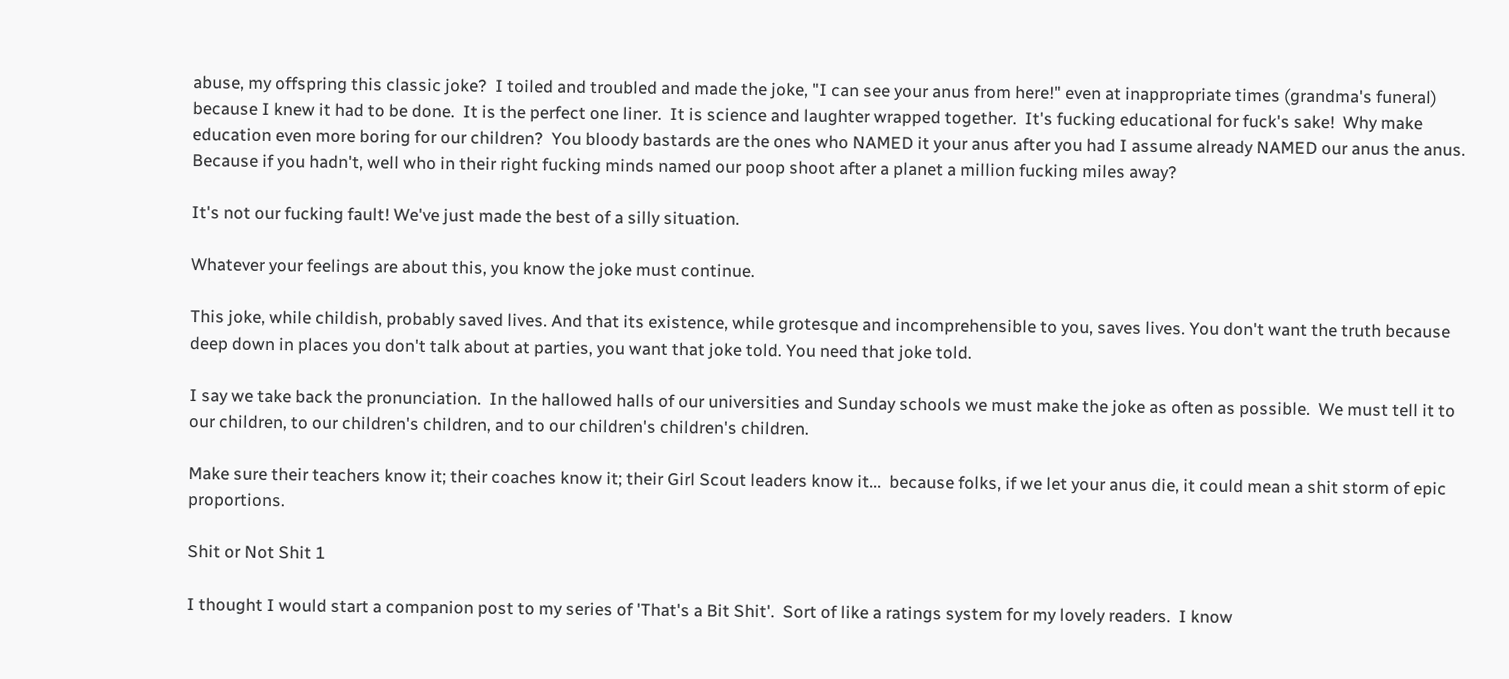abuse, my offspring this classic joke?  I toiled and troubled and made the joke, "I can see your anus from here!" even at inappropriate times (grandma's funeral) because I knew it had to be done.  It is the perfect one liner.  It is science and laughter wrapped together.  It's fucking educational for fuck's sake!  Why make education even more boring for our children?  You bloody bastards are the ones who NAMED it your anus after you had I assume already NAMED our anus the anus.  Because if you hadn't, well who in their right fucking minds named our poop shoot after a planet a million fucking miles away?

It's not our fucking fault! We've just made the best of a silly situation.

Whatever your feelings are about this, you know the joke must continue.

This joke, while childish, probably saved lives. And that its existence, while grotesque and incomprehensible to you, saves lives. You don't want the truth because deep down in places you don't talk about at parties, you want that joke told. You need that joke told.

I say we take back the pronunciation.  In the hallowed halls of our universities and Sunday schools we must make the joke as often as possible.  We must tell it to our children, to our children's children, and to our children's children's children.

Make sure their teachers know it; their coaches know it; their Girl Scout leaders know it...  because folks, if we let your anus die, it could mean a shit storm of epic proportions.

Shit or Not Shit 1

I thought I would start a companion post to my series of 'That's a Bit Shit'.  Sort of like a ratings system for my lovely readers.  I know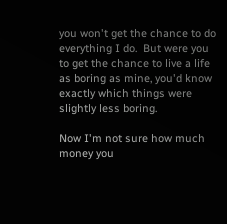you won't get the chance to do everything I do.  But were you to get the chance to live a life as boring as mine, you'd know exactly which things were slightly less boring.

Now I'm not sure how much money you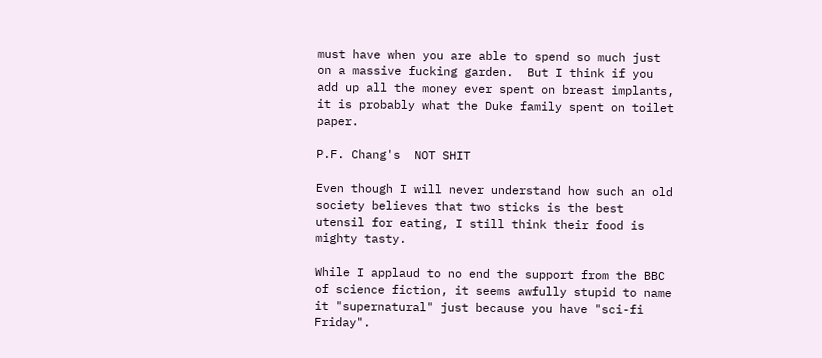must have when you are able to spend so much just on a massive fucking garden.  But I think if you add up all the money ever spent on breast implants, it is probably what the Duke family spent on toilet paper.

P.F. Chang's  NOT SHIT

Even though I will never understand how such an old society believes that two sticks is the best utensil for eating, I still think their food is mighty tasty.

While I applaud to no end the support from the BBC of science fiction, it seems awfully stupid to name it "supernatural" just because you have "sci-fi Friday".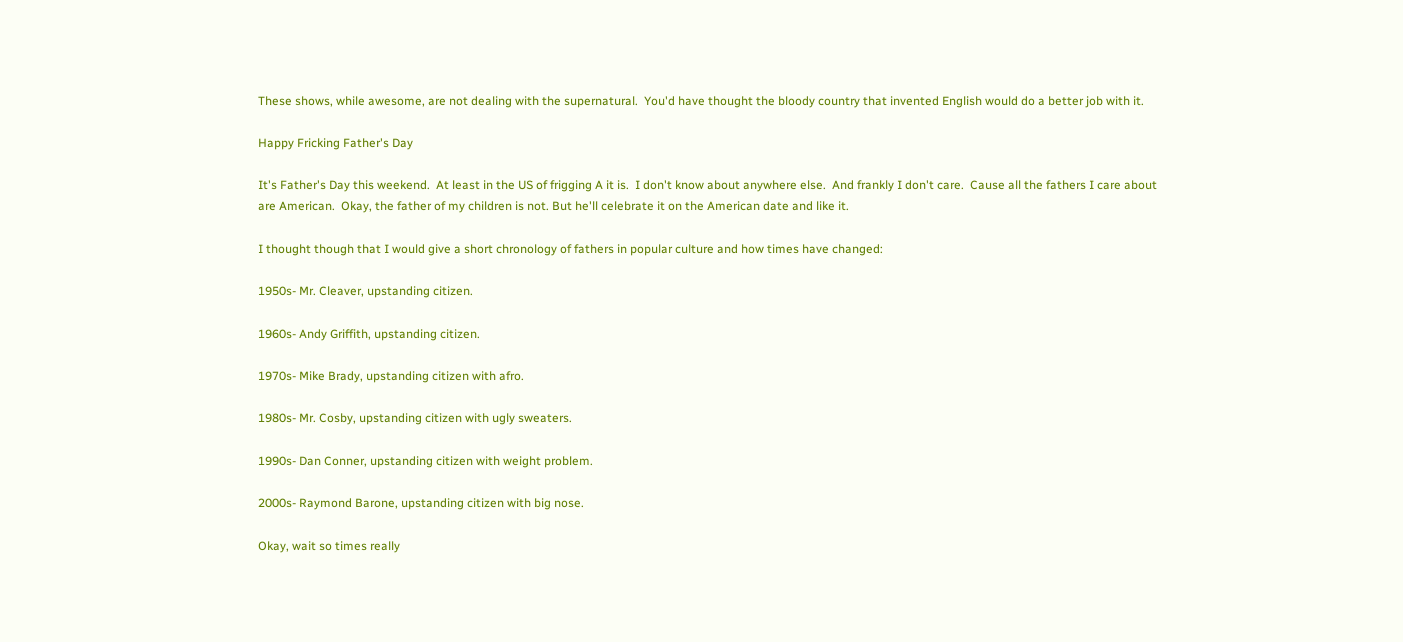These shows, while awesome, are not dealing with the supernatural.  You'd have thought the bloody country that invented English would do a better job with it.

Happy Fricking Father's Day

It's Father's Day this weekend.  At least in the US of frigging A it is.  I don't know about anywhere else.  And frankly I don't care.  Cause all the fathers I care about are American.  Okay, the father of my children is not. But he'll celebrate it on the American date and like it.

I thought though that I would give a short chronology of fathers in popular culture and how times have changed:

1950s- Mr. Cleaver, upstanding citizen.

1960s- Andy Griffith, upstanding citizen.

1970s- Mike Brady, upstanding citizen with afro.

1980s- Mr. Cosby, upstanding citizen with ugly sweaters.

1990s- Dan Conner, upstanding citizen with weight problem.

2000s- Raymond Barone, upstanding citizen with big nose.

Okay, wait so times really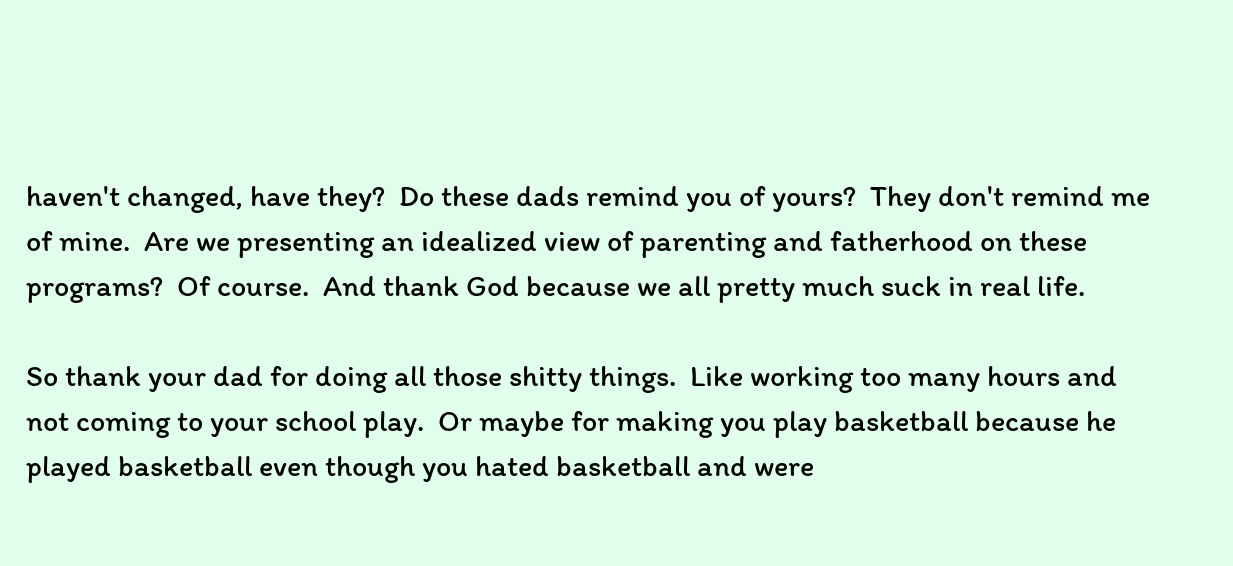haven't changed, have they?  Do these dads remind you of yours?  They don't remind me of mine.  Are we presenting an idealized view of parenting and fatherhood on these programs?  Of course.  And thank God because we all pretty much suck in real life.

So thank your dad for doing all those shitty things.  Like working too many hours and not coming to your school play.  Or maybe for making you play basketball because he played basketball even though you hated basketball and were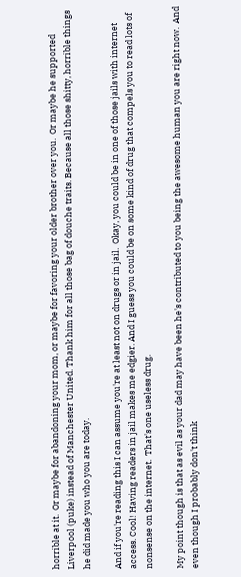horrible at it.  Or maybe for abandoning your mom, or maybe for favoring your older brother over you.  Or maybe he supported Liverpool (puke) instead of Manchester United. Thank him for all those bag of douche traits. Because all those shitty, horrible things he did made you who you are today.

And if you're reading this I can assume you're at least not on drugs or in jail.  Okay, you could be in one of those jails with internet access. Cool! Having readers in jail makes me edgier. And I guess you could be on some kind of drug that compels you to read lots of nonsense on the internet.  That's one useless drug.

My point though is that as evil as your dad may have been he's contributed to you being the awesome human you are right now.  And even though I probably don't think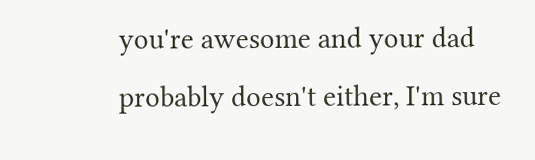you're awesome and your dad probably doesn't either, I'm sure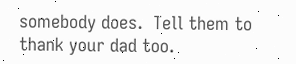somebody does.  Tell them to thank your dad too.